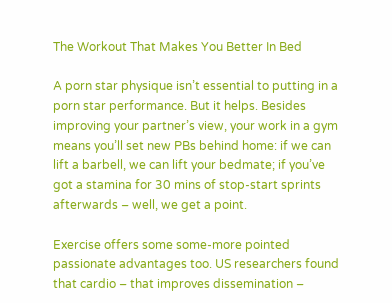The Workout That Makes You Better In Bed

A porn star physique isn’t essential to putting in a porn star performance. But it helps. Besides improving your partner’s view, your work in a gym means you’ll set new PBs behind home: if we can lift a barbell, we can lift your bedmate; if you’ve got a stamina for 30 mins of stop-start sprints afterwards – well, we get a point.

Exercise offers some some-more pointed passionate advantages too. US researchers found that cardio – that improves dissemination –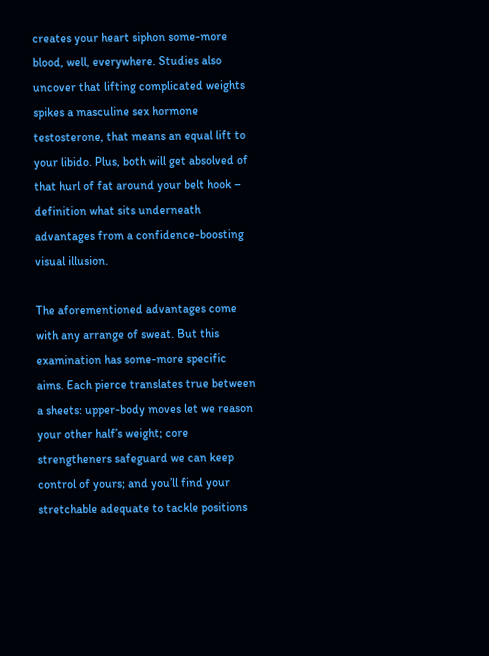creates your heart siphon some-more blood, well, everywhere. Studies also uncover that lifting complicated weights spikes a masculine sex hormone testosterone, that means an equal lift to your libido. Plus, both will get absolved of that hurl of fat around your belt hook – definition what sits underneath advantages from a confidence-boosting visual illusion.

The aforementioned advantages come with any arrange of sweat. But this examination has some-more specific aims. Each pierce translates true between a sheets: upper-body moves let we reason your other half’s weight; core strengtheners safeguard we can keep control of yours; and you’ll find your stretchable adequate to tackle positions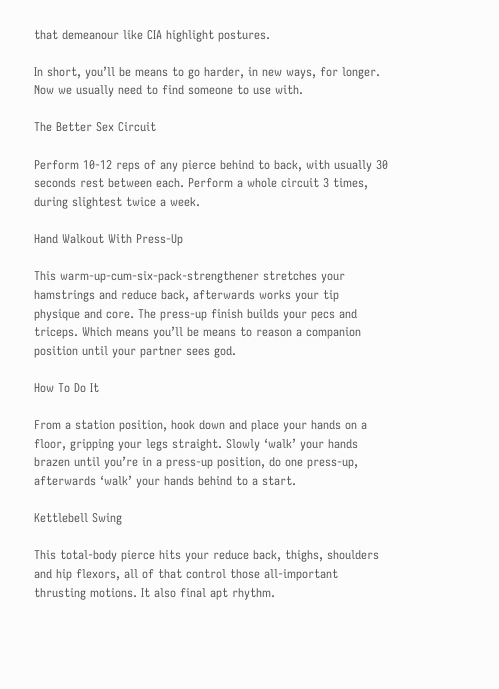that demeanour like CIA highlight postures.

In short, you’ll be means to go harder, in new ways, for longer. Now we usually need to find someone to use with.

The Better Sex Circuit

Perform 10-12 reps of any pierce behind to back, with usually 30 seconds rest between each. Perform a whole circuit 3 times, during slightest twice a week.

Hand Walkout With Press-Up

This warm-up-cum-six-pack-strengthener stretches your hamstrings and reduce back, afterwards works your tip physique and core. The press-up finish builds your pecs and triceps. Which means you’ll be means to reason a companion position until your partner sees god.

How To Do It

From a station position, hook down and place your hands on a floor, gripping your legs straight. Slowly ‘walk’ your hands brazen until you’re in a press-up position, do one press-up, afterwards ‘walk’ your hands behind to a start.

Kettlebell Swing

This total-body pierce hits your reduce back, thighs, shoulders and hip flexors, all of that control those all-important thrusting motions. It also final apt rhythm.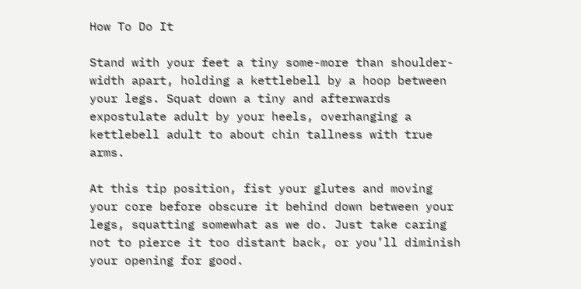How To Do It

Stand with your feet a tiny some-more than shoulder-width apart, holding a kettlebell by a hoop between your legs. Squat down a tiny and afterwards expostulate adult by your heels, overhanging a kettlebell adult to about chin tallness with true arms.

At this tip position, fist your glutes and moving your core before obscure it behind down between your legs, squatting somewhat as we do. Just take caring not to pierce it too distant back, or you’ll diminish your opening for good.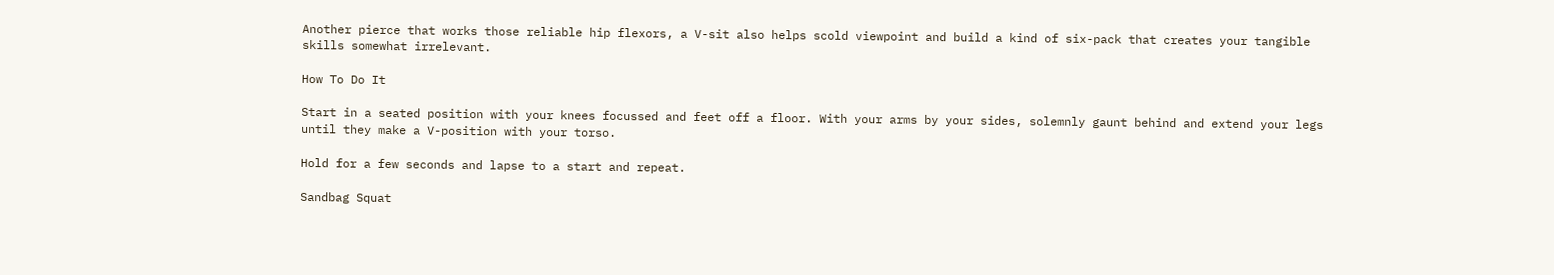Another pierce that works those reliable hip flexors, a V-sit also helps scold viewpoint and build a kind of six-pack that creates your tangible skills somewhat irrelevant.

How To Do It

Start in a seated position with your knees focussed and feet off a floor. With your arms by your sides, solemnly gaunt behind and extend your legs until they make a V-position with your torso.

Hold for a few seconds and lapse to a start and repeat.

Sandbag Squat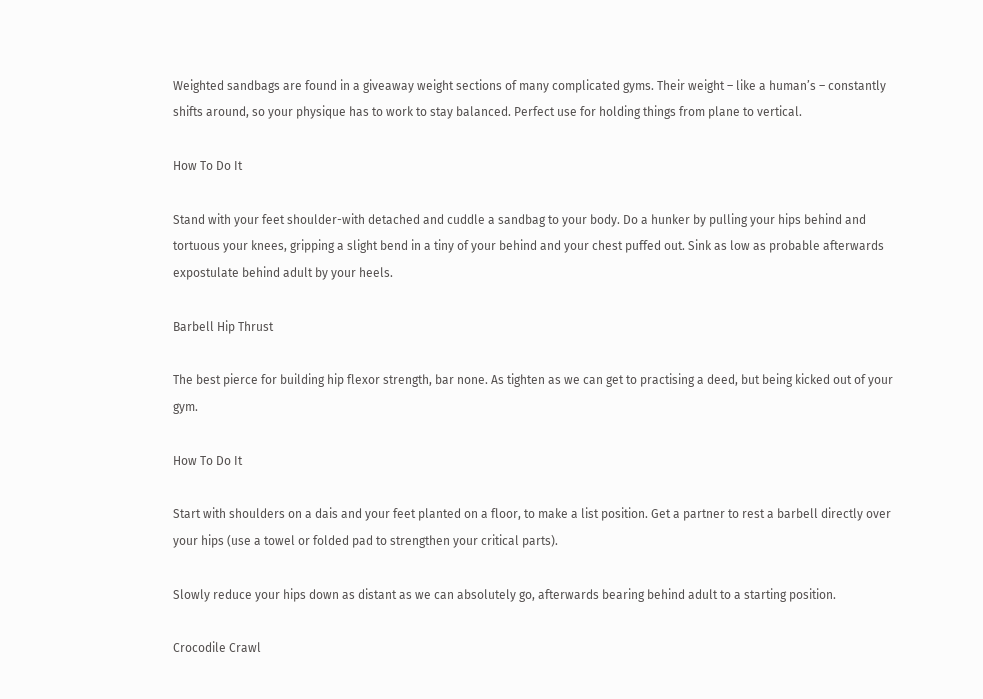Weighted sandbags are found in a giveaway weight sections of many complicated gyms. Their weight – like a human’s – constantly shifts around, so your physique has to work to stay balanced. Perfect use for holding things from plane to vertical.

How To Do It

Stand with your feet shoulder-with detached and cuddle a sandbag to your body. Do a hunker by pulling your hips behind and tortuous your knees, gripping a slight bend in a tiny of your behind and your chest puffed out. Sink as low as probable afterwards expostulate behind adult by your heels.

Barbell Hip Thrust

The best pierce for building hip flexor strength, bar none. As tighten as we can get to practising a deed, but being kicked out of your gym.

How To Do It

Start with shoulders on a dais and your feet planted on a floor, to make a list position. Get a partner to rest a barbell directly over your hips (use a towel or folded pad to strengthen your critical parts).

Slowly reduce your hips down as distant as we can absolutely go, afterwards bearing behind adult to a starting position.

Crocodile Crawl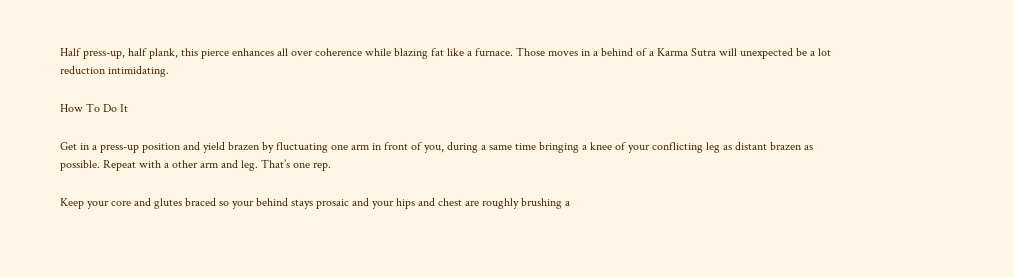Half press-up, half plank, this pierce enhances all over coherence while blazing fat like a furnace. Those moves in a behind of a Karma Sutra will unexpected be a lot reduction intimidating.

How To Do It

Get in a press-up position and yield brazen by fluctuating one arm in front of you, during a same time bringing a knee of your conflicting leg as distant brazen as possible. Repeat with a other arm and leg. That’s one rep.

Keep your core and glutes braced so your behind stays prosaic and your hips and chest are roughly brushing a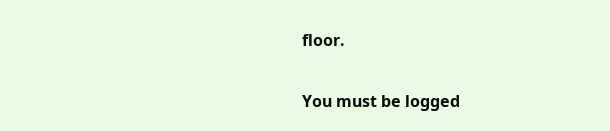floor.

You must be logged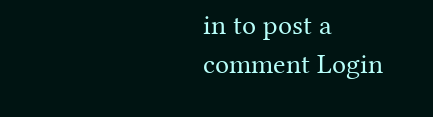in to post a comment Login